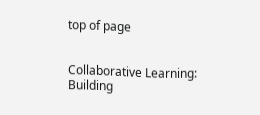top of page


Collaborative Learning: Building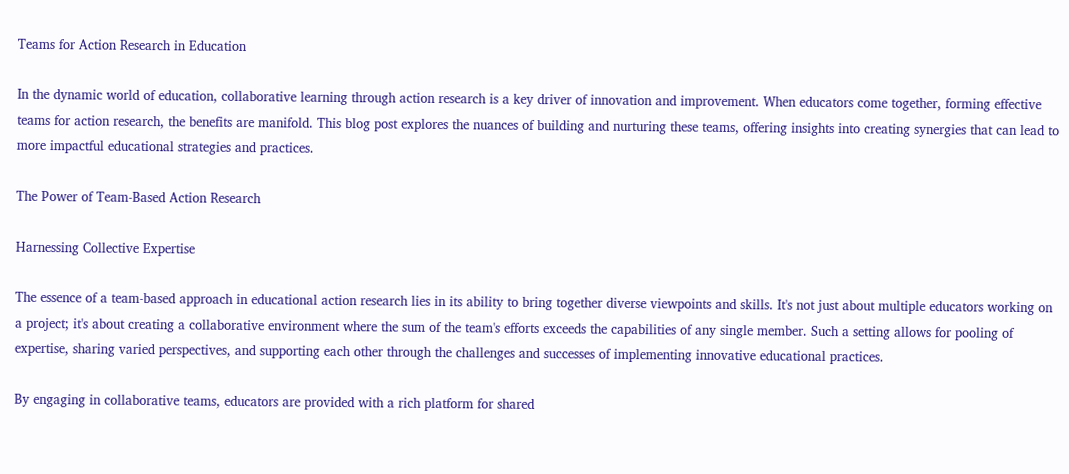Teams for Action Research in Education

In the dynamic world of education, collaborative learning through action research is a key driver of innovation and improvement. When educators come together, forming effective teams for action research, the benefits are manifold. This blog post explores the nuances of building and nurturing these teams, offering insights into creating synergies that can lead to more impactful educational strategies and practices.

The Power of Team-Based Action Research

Harnessing Collective Expertise

The essence of a team-based approach in educational action research lies in its ability to bring together diverse viewpoints and skills. It's not just about multiple educators working on a project; it's about creating a collaborative environment where the sum of the team's efforts exceeds the capabilities of any single member. Such a setting allows for pooling of expertise, sharing varied perspectives, and supporting each other through the challenges and successes of implementing innovative educational practices.

By engaging in collaborative teams, educators are provided with a rich platform for shared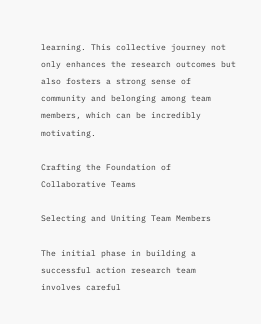learning. This collective journey not only enhances the research outcomes but also fosters a strong sense of community and belonging among team members, which can be incredibly motivating.

Crafting the Foundation of Collaborative Teams

Selecting and Uniting Team Members

The initial phase in building a successful action research team involves careful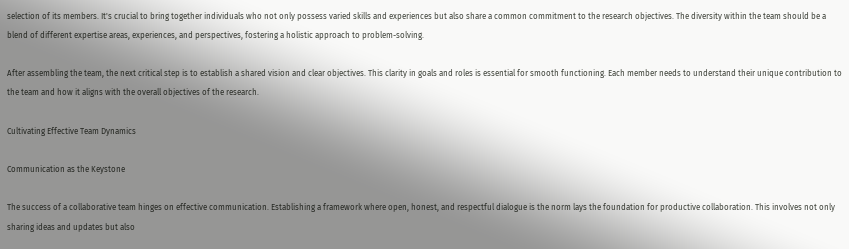selection of its members. It's crucial to bring together individuals who not only possess varied skills and experiences but also share a common commitment to the research objectives. The diversity within the team should be a blend of different expertise areas, experiences, and perspectives, fostering a holistic approach to problem-solving.

After assembling the team, the next critical step is to establish a shared vision and clear objectives. This clarity in goals and roles is essential for smooth functioning. Each member needs to understand their unique contribution to the team and how it aligns with the overall objectives of the research.

Cultivating Effective Team Dynamics

Communication as the Keystone

The success of a collaborative team hinges on effective communication. Establishing a framework where open, honest, and respectful dialogue is the norm lays the foundation for productive collaboration. This involves not only sharing ideas and updates but also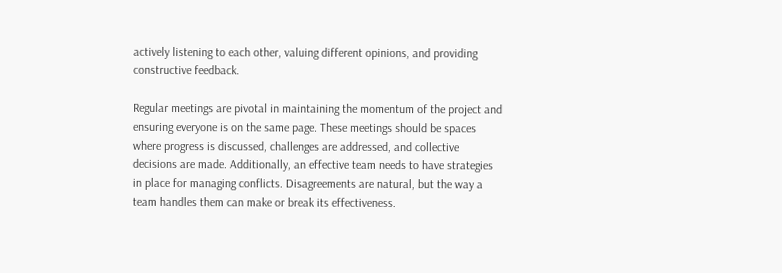actively listening to each other, valuing different opinions, and providing constructive feedback.

Regular meetings are pivotal in maintaining the momentum of the project and ensuring everyone is on the same page. These meetings should be spaces where progress is discussed, challenges are addressed, and collective decisions are made. Additionally, an effective team needs to have strategies in place for managing conflicts. Disagreements are natural, but the way a team handles them can make or break its effectiveness.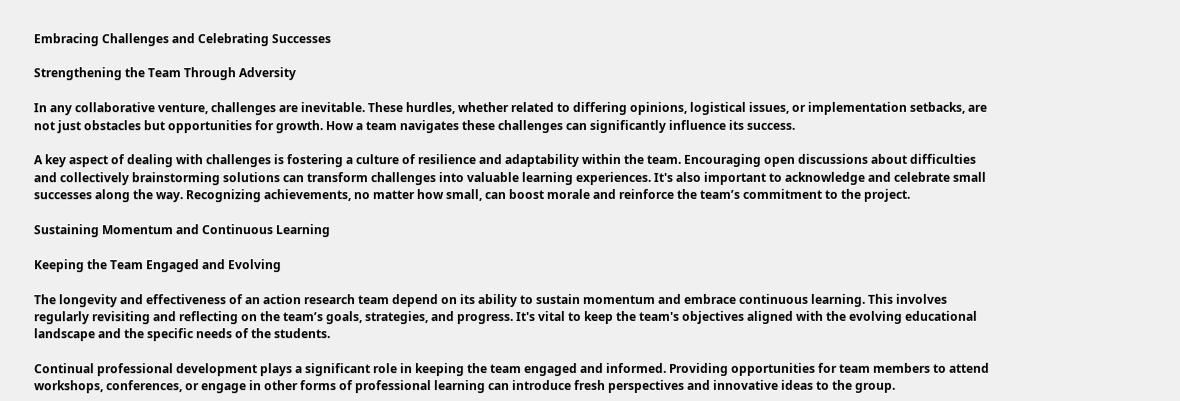Embracing Challenges and Celebrating Successes

Strengthening the Team Through Adversity

In any collaborative venture, challenges are inevitable. These hurdles, whether related to differing opinions, logistical issues, or implementation setbacks, are not just obstacles but opportunities for growth. How a team navigates these challenges can significantly influence its success.

A key aspect of dealing with challenges is fostering a culture of resilience and adaptability within the team. Encouraging open discussions about difficulties and collectively brainstorming solutions can transform challenges into valuable learning experiences. It's also important to acknowledge and celebrate small successes along the way. Recognizing achievements, no matter how small, can boost morale and reinforce the team’s commitment to the project.

Sustaining Momentum and Continuous Learning

Keeping the Team Engaged and Evolving

The longevity and effectiveness of an action research team depend on its ability to sustain momentum and embrace continuous learning. This involves regularly revisiting and reflecting on the team’s goals, strategies, and progress. It's vital to keep the team's objectives aligned with the evolving educational landscape and the specific needs of the students.

Continual professional development plays a significant role in keeping the team engaged and informed. Providing opportunities for team members to attend workshops, conferences, or engage in other forms of professional learning can introduce fresh perspectives and innovative ideas to the group.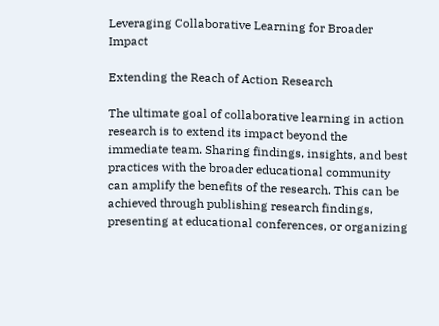Leveraging Collaborative Learning for Broader Impact

Extending the Reach of Action Research

The ultimate goal of collaborative learning in action research is to extend its impact beyond the immediate team. Sharing findings, insights, and best practices with the broader educational community can amplify the benefits of the research. This can be achieved through publishing research findings, presenting at educational conferences, or organizing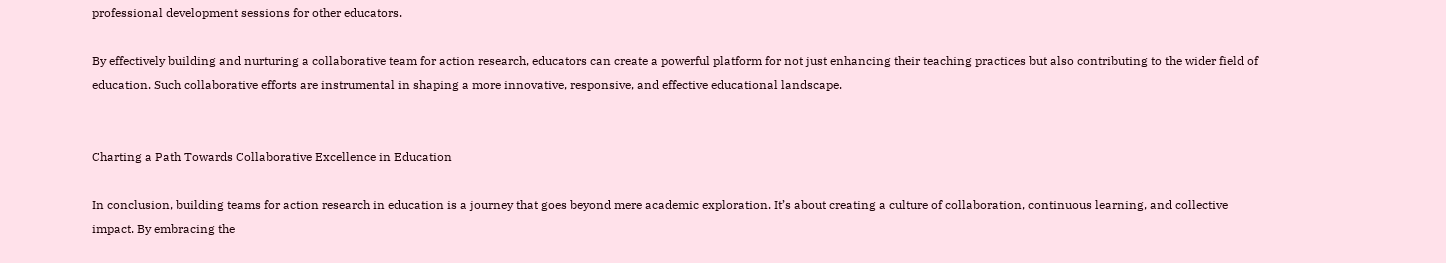professional development sessions for other educators.

By effectively building and nurturing a collaborative team for action research, educators can create a powerful platform for not just enhancing their teaching practices but also contributing to the wider field of education. Such collaborative efforts are instrumental in shaping a more innovative, responsive, and effective educational landscape.


Charting a Path Towards Collaborative Excellence in Education

In conclusion, building teams for action research in education is a journey that goes beyond mere academic exploration. It’s about creating a culture of collaboration, continuous learning, and collective impact. By embracing the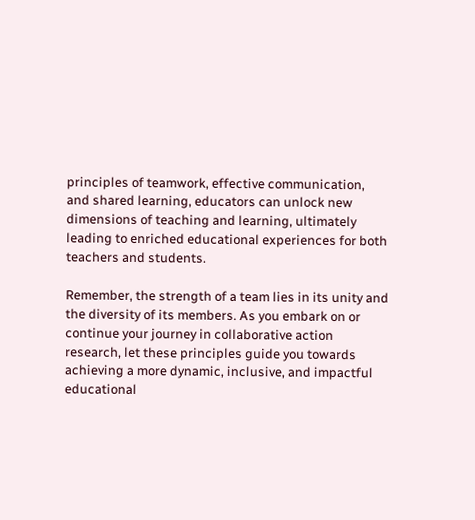principles of teamwork, effective communication, and shared learning, educators can unlock new dimensions of teaching and learning, ultimately leading to enriched educational experiences for both teachers and students.

Remember, the strength of a team lies in its unity and the diversity of its members. As you embark on or continue your journey in collaborative action research, let these principles guide you towards achieving a more dynamic, inclusive, and impactful educational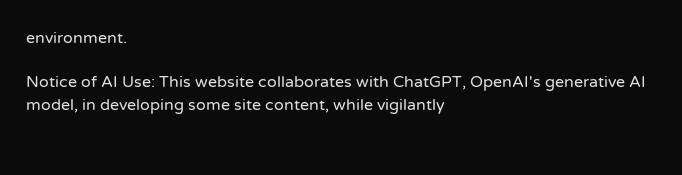environment.

Notice of AI Use: This website collaborates with ChatGPT, OpenAI's generative AI model, in developing some site content, while vigilantly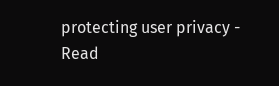protecting user privacy - Read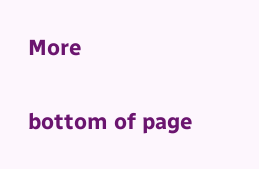More

bottom of page